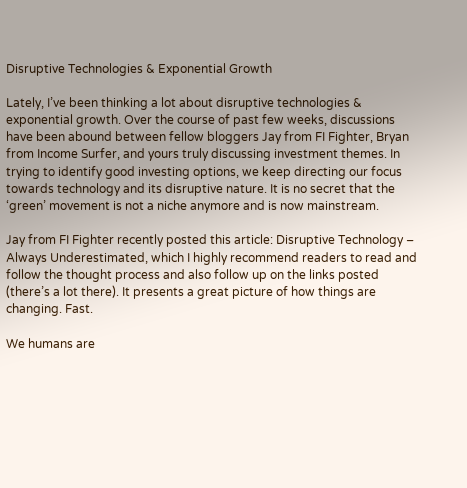Disruptive Technologies & Exponential Growth

Lately, I’ve been thinking a lot about disruptive technologies & exponential growth. Over the course of past few weeks, discussions have been abound between fellow bloggers Jay from FI Fighter, Bryan from Income Surfer, and yours truly discussing investment themes. In trying to identify good investing options, we keep directing our focus towards technology and its disruptive nature. It is no secret that the ‘green’ movement is not a niche anymore and is now mainstream.

Jay from FI Fighter recently posted this article: Disruptive Technology – Always Underestimated, which I highly recommend readers to read and follow the thought process and also follow up on the links posted (there’s a lot there). It presents a great picture of how things are changing. Fast.

We humans are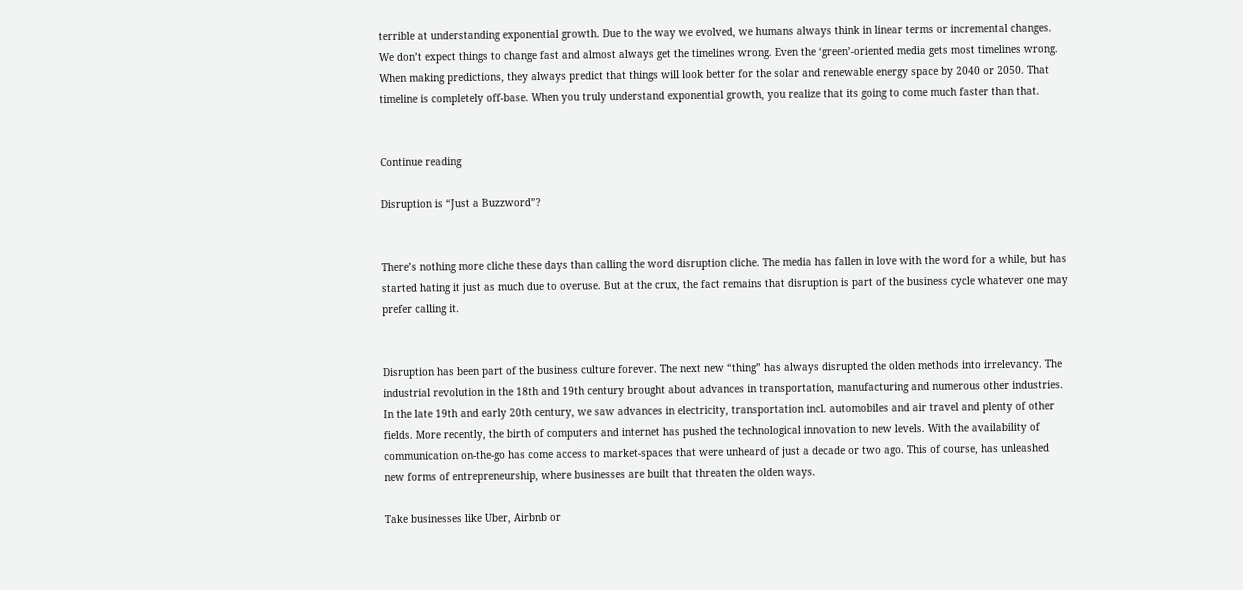terrible at understanding exponential growth. Due to the way we evolved, we humans always think in linear terms or incremental changes. We don’t expect things to change fast and almost always get the timelines wrong. Even the ‘green’-oriented media gets most timelines wrong. When making predictions, they always predict that things will look better for the solar and renewable energy space by 2040 or 2050. That timeline is completely off-base. When you truly understand exponential growth, you realize that its going to come much faster than that.


Continue reading

Disruption is “Just a Buzzword”?


There’s nothing more cliche these days than calling the word disruption cliche. The media has fallen in love with the word for a while, but has started hating it just as much due to overuse. But at the crux, the fact remains that disruption is part of the business cycle whatever one may prefer calling it.


Disruption has been part of the business culture forever. The next new “thing” has always disrupted the olden methods into irrelevancy. The industrial revolution in the 18th and 19th century brought about advances in transportation, manufacturing and numerous other industries. In the late 19th and early 20th century, we saw advances in electricity, transportation incl. automobiles and air travel and plenty of other fields. More recently, the birth of computers and internet has pushed the technological innovation to new levels. With the availability of communication on-the-go has come access to market-spaces that were unheard of just a decade or two ago. This of course, has unleashed new forms of entrepreneurship, where businesses are built that threaten the olden ways.

Take businesses like Uber, Airbnb or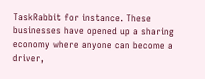TaskRabbit for instance. These businesses have opened up a sharing economy where anyone can become a driver,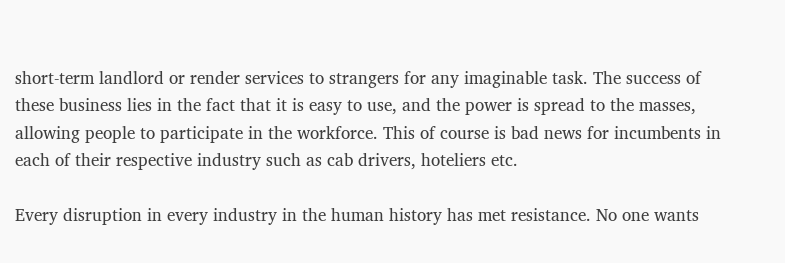short-term landlord or render services to strangers for any imaginable task. The success of these business lies in the fact that it is easy to use, and the power is spread to the masses, allowing people to participate in the workforce. This of course is bad news for incumbents in each of their respective industry such as cab drivers, hoteliers etc.

Every disruption in every industry in the human history has met resistance. No one wants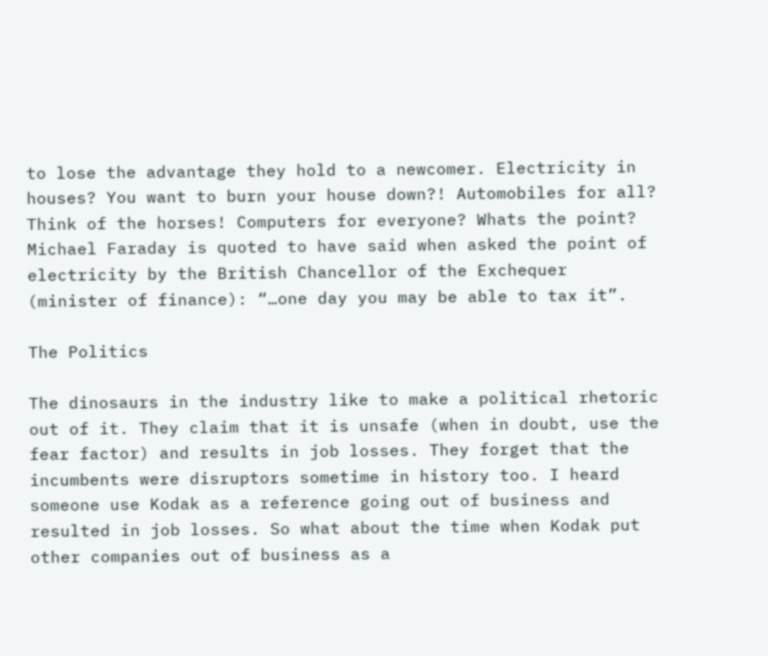to lose the advantage they hold to a newcomer. Electricity in houses? You want to burn your house down?! Automobiles for all? Think of the horses! Computers for everyone? Whats the point? Michael Faraday is quoted to have said when asked the point of electricity by the British Chancellor of the Exchequer (minister of finance): “…one day you may be able to tax it”.

The Politics

The dinosaurs in the industry like to make a political rhetoric out of it. They claim that it is unsafe (when in doubt, use the fear factor) and results in job losses. They forget that the incumbents were disruptors sometime in history too. I heard someone use Kodak as a reference going out of business and resulted in job losses. So what about the time when Kodak put other companies out of business as a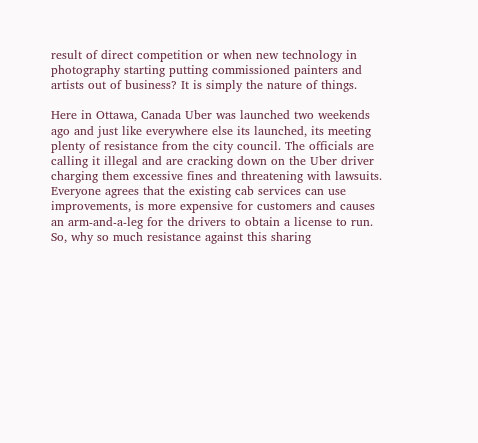result of direct competition or when new technology in photography starting putting commissioned painters and artists out of business? It is simply the nature of things.

Here in Ottawa, Canada Uber was launched two weekends ago and just like everywhere else its launched, its meeting plenty of resistance from the city council. The officials are calling it illegal and are cracking down on the Uber driver charging them excessive fines and threatening with lawsuits. Everyone agrees that the existing cab services can use improvements, is more expensive for customers and causes an arm-and-a-leg for the drivers to obtain a license to run. So, why so much resistance against this sharing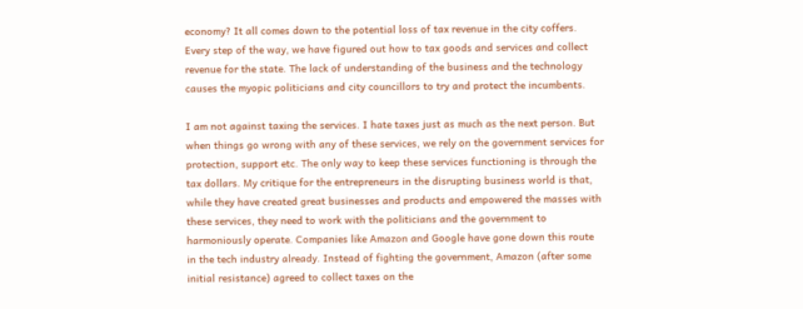economy? It all comes down to the potential loss of tax revenue in the city coffers. Every step of the way, we have figured out how to tax goods and services and collect revenue for the state. The lack of understanding of the business and the technology causes the myopic politicians and city councillors to try and protect the incumbents.

I am not against taxing the services. I hate taxes just as much as the next person. But when things go wrong with any of these services, we rely on the government services for protection, support etc. The only way to keep these services functioning is through the tax dollars. My critique for the entrepreneurs in the disrupting business world is that, while they have created great businesses and products and empowered the masses with these services, they need to work with the politicians and the government to harmoniously operate. Companies like Amazon and Google have gone down this route in the tech industry already. Instead of fighting the government, Amazon (after some initial resistance) agreed to collect taxes on the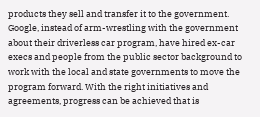products they sell and transfer it to the government. Google, instead of arm-wrestling with the government about their driverless car program, have hired ex-car execs and people from the public sector background to work with the local and state governments to move the program forward. With the right initiatives and agreements, progress can be achieved that is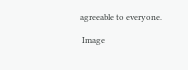agreeable to everyone.

 Image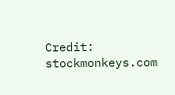Credit: stockmonkeys.com